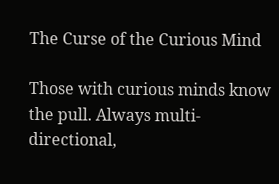The Curse of the Curious Mind

Those with curious minds know the pull. Always multi-directional,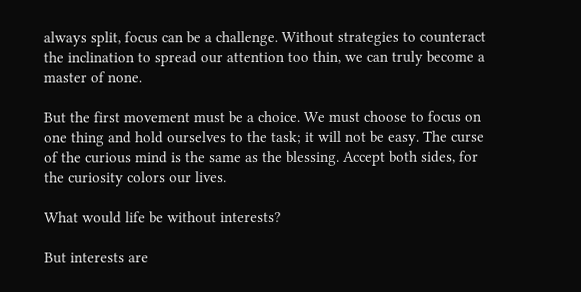always split, focus can be a challenge. Without strategies to counteract the inclination to spread our attention too thin, we can truly become a master of none.

But the first movement must be a choice. We must choose to focus on one thing and hold ourselves to the task; it will not be easy. The curse of the curious mind is the same as the blessing. Accept both sides, for the curiosity colors our lives.

What would life be without interests?

But interests are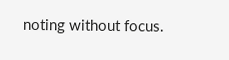noting without focus.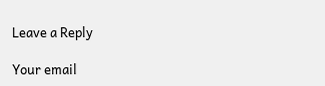Leave a Reply

Your email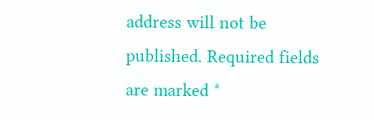address will not be published. Required fields are marked *